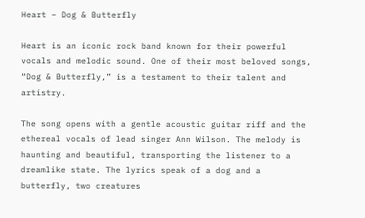Heart – Dog & Butterfly

Heart is an iconic rock band known for their powerful vocals and melodic sound. One of their most beloved songs, “Dog & Butterfly,” is a testament to their talent and artistry.

The song opens with a gentle acoustic guitar riff and the ethereal vocals of lead singer Ann Wilson. The melody is haunting and beautiful, transporting the listener to a dreamlike state. The lyrics speak of a dog and a butterfly, two creatures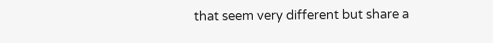that seem very different but share a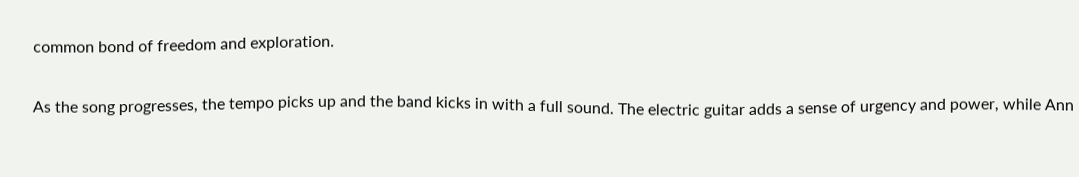common bond of freedom and exploration.

As the song progresses, the tempo picks up and the band kicks in with a full sound. The electric guitar adds a sense of urgency and power, while Ann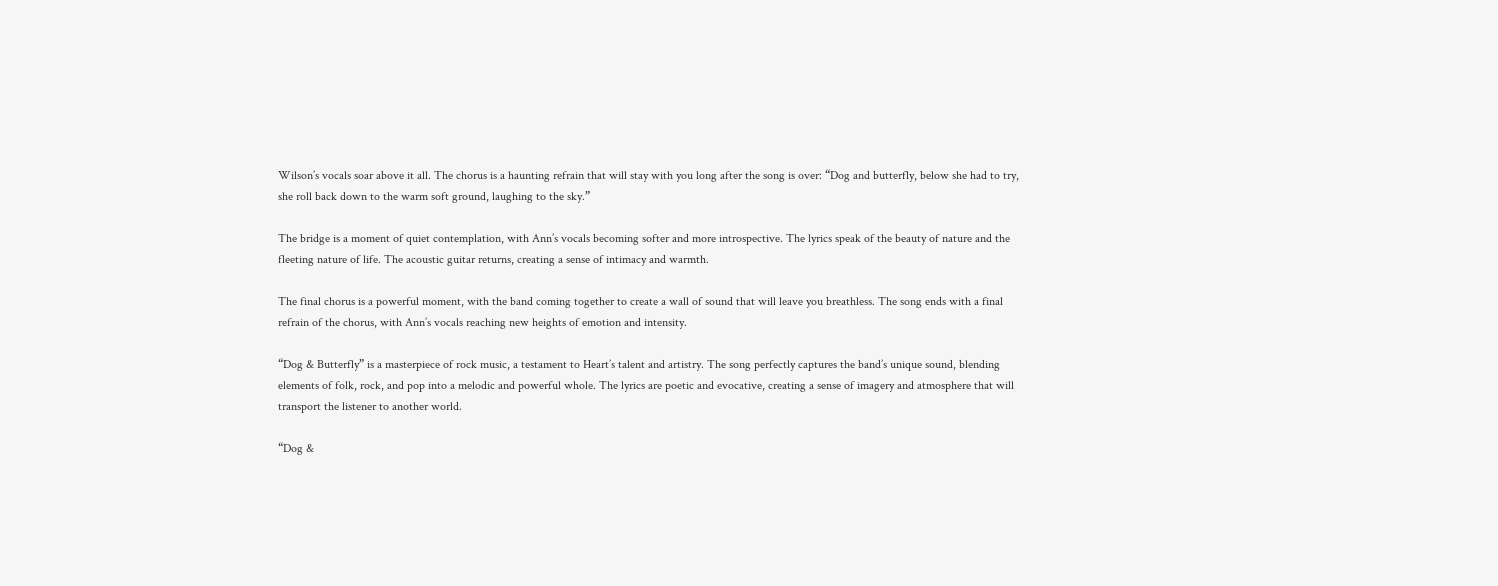Wilson’s vocals soar above it all. The chorus is a haunting refrain that will stay with you long after the song is over: “Dog and butterfly, below she had to try, she roll back down to the warm soft ground, laughing to the sky.”

The bridge is a moment of quiet contemplation, with Ann’s vocals becoming softer and more introspective. The lyrics speak of the beauty of nature and the fleeting nature of life. The acoustic guitar returns, creating a sense of intimacy and warmth.

The final chorus is a powerful moment, with the band coming together to create a wall of sound that will leave you breathless. The song ends with a final refrain of the chorus, with Ann’s vocals reaching new heights of emotion and intensity.

“Dog & Butterfly” is a masterpiece of rock music, a testament to Heart’s talent and artistry. The song perfectly captures the band’s unique sound, blending elements of folk, rock, and pop into a melodic and powerful whole. The lyrics are poetic and evocative, creating a sense of imagery and atmosphere that will transport the listener to another world.

“Dog &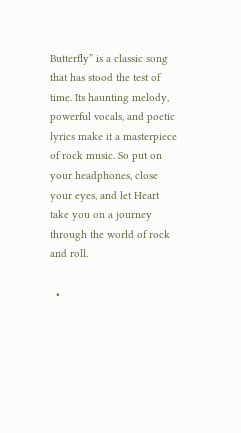Butterfly” is a classic song that has stood the test of time. Its haunting melody, powerful vocals, and poetic lyrics make it a masterpiece of rock music. So put on your headphones, close your eyes, and let Heart take you on a journey through the world of rock and roll.

  •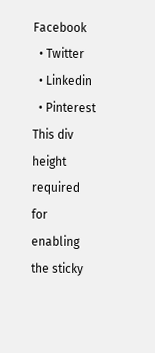Facebook
  • Twitter
  • Linkedin
  • Pinterest
This div height required for enabling the sticky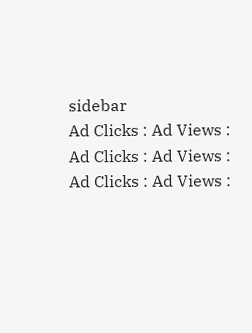sidebar
Ad Clicks : Ad Views : Ad Clicks : Ad Views : Ad Clicks : Ad Views :